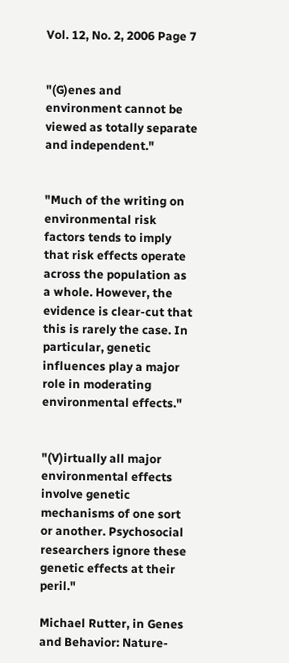Vol. 12, No. 2, 2006 Page 7


"(G)enes and environment cannot be viewed as totally separate and independent."


"Much of the writing on environmental risk factors tends to imply that risk effects operate across the population as a whole. However, the evidence is clear-cut that this is rarely the case. In particular, genetic influences play a major role in moderating environmental effects."


"(V)irtually all major environmental effects involve genetic mechanisms of one sort or another. Psychosocial researchers ignore these genetic effects at their peril."

Michael Rutter, in Genes and Behavior: Nature-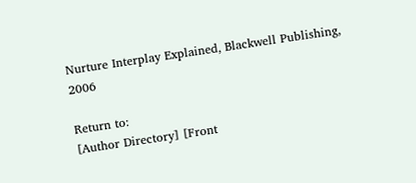Nurture Interplay Explained, Blackwell Publishing, 2006

Return to:
[Author Directory] [Front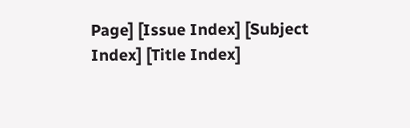Page] [Issue Index] [Subject Index] [Title Index]